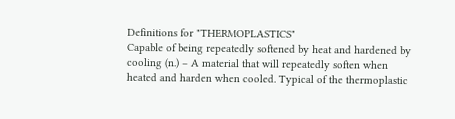Definitions for "THERMOPLASTICS"
Capable of being repeatedly softened by heat and hardened by cooling (n.) – A material that will repeatedly soften when heated and harden when cooled. Typical of the thermoplastic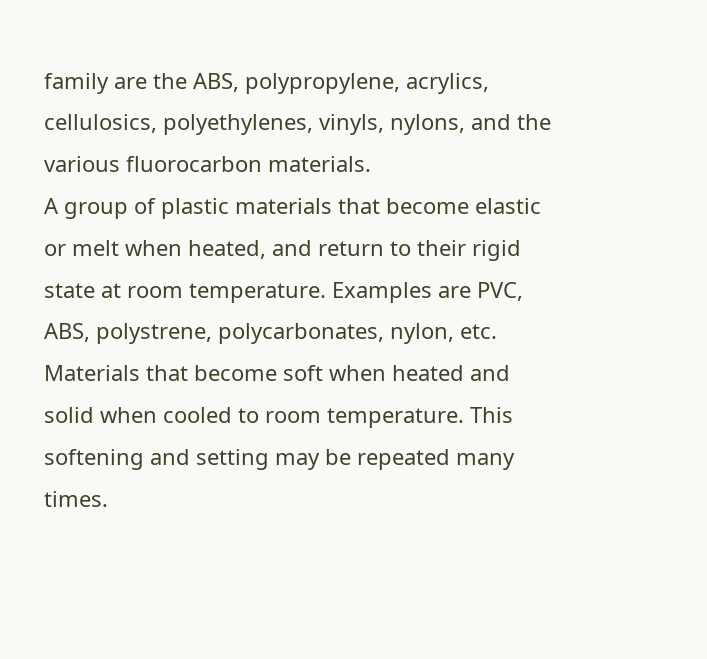family are the ABS, polypropylene, acrylics, cellulosics, polyethylenes, vinyls, nylons, and the various fluorocarbon materials.
A group of plastic materials that become elastic or melt when heated, and return to their rigid state at room temperature. Examples are PVC, ABS, polystrene, polycarbonates, nylon, etc.
Materials that become soft when heated and solid when cooled to room temperature. This softening and setting may be repeated many times.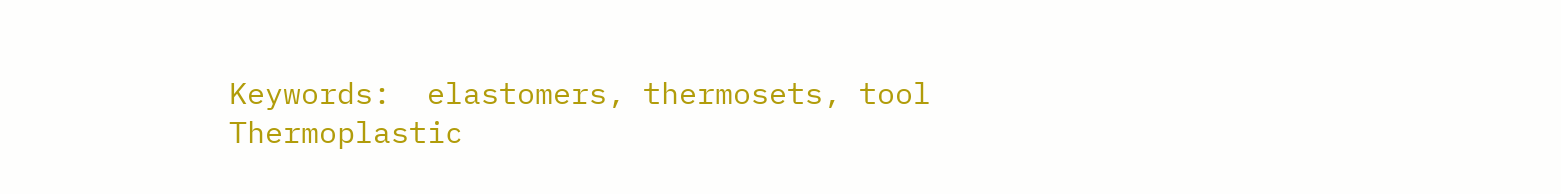Keywords:  elastomers, thermosets, tool
Thermoplastic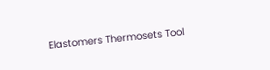Elastomers Thermosets Tool